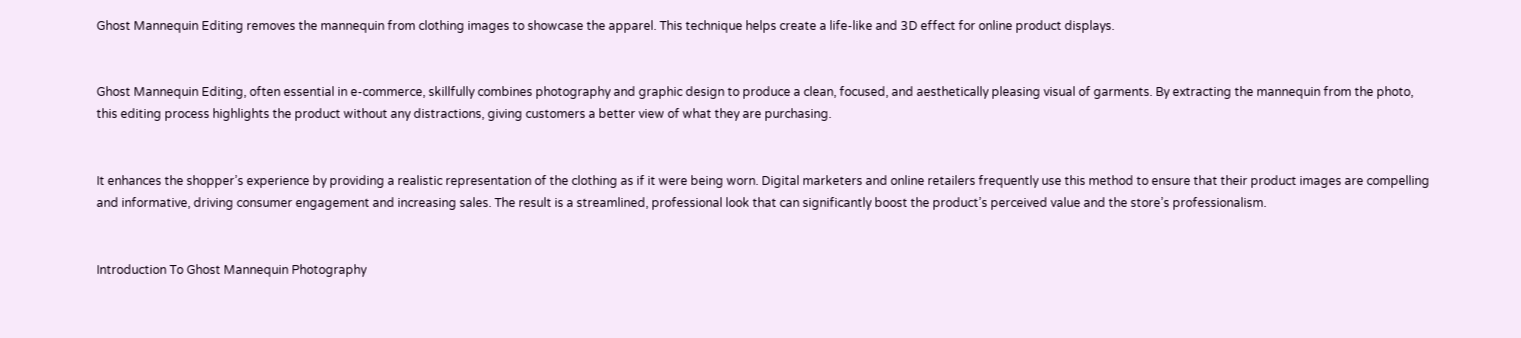Ghost Mannequin Editing removes the mannequin from clothing images to showcase the apparel. This technique helps create a life-like and 3D effect for online product displays.


Ghost Mannequin Editing, often essential in e-commerce, skillfully combines photography and graphic design to produce a clean, focused, and aesthetically pleasing visual of garments. By extracting the mannequin from the photo, this editing process highlights the product without any distractions, giving customers a better view of what they are purchasing.


It enhances the shopper’s experience by providing a realistic representation of the clothing as if it were being worn. Digital marketers and online retailers frequently use this method to ensure that their product images are compelling and informative, driving consumer engagement and increasing sales. The result is a streamlined, professional look that can significantly boost the product’s perceived value and the store’s professionalism.


Introduction To Ghost Mannequin Photography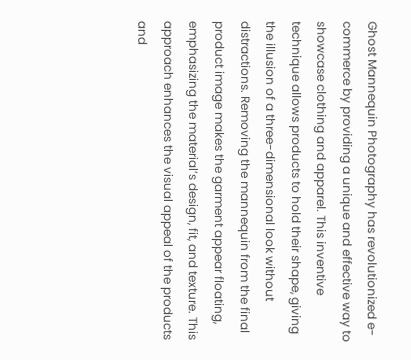Ghost Mannequin Photography has revolutionized e-commerce by providing a unique and effective way to showcase clothing and apparel. This inventive technique allows products to hold their shape, giving the illusion of a three-dimensional look without distractions. Removing the mannequin from the final product image makes the garment appear floating, emphasizing the material’s design, fit, and texture. This approach enhances the visual appeal of the products and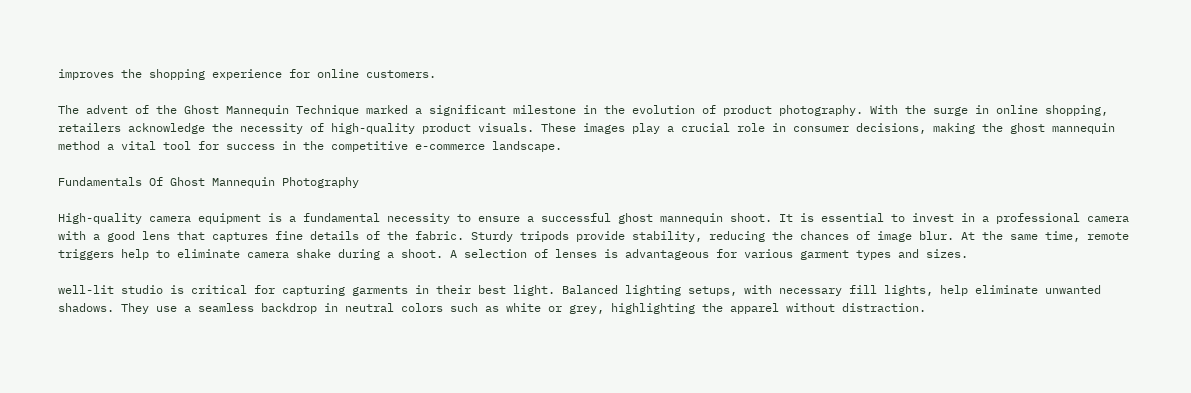improves the shopping experience for online customers.

The advent of the Ghost Mannequin Technique marked a significant milestone in the evolution of product photography. With the surge in online shopping, retailers acknowledge the necessity of high-quality product visuals. These images play a crucial role in consumer decisions, making the ghost mannequin method a vital tool for success in the competitive e-commerce landscape.

Fundamentals Of Ghost Mannequin Photography

High-quality camera equipment is a fundamental necessity to ensure a successful ghost mannequin shoot. It is essential to invest in a professional camera with a good lens that captures fine details of the fabric. Sturdy tripods provide stability, reducing the chances of image blur. At the same time, remote triggers help to eliminate camera shake during a shoot. A selection of lenses is advantageous for various garment types and sizes.

well-lit studio is critical for capturing garments in their best light. Balanced lighting setups, with necessary fill lights, help eliminate unwanted shadows. They use a seamless backdrop in neutral colors such as white or grey, highlighting the apparel without distraction.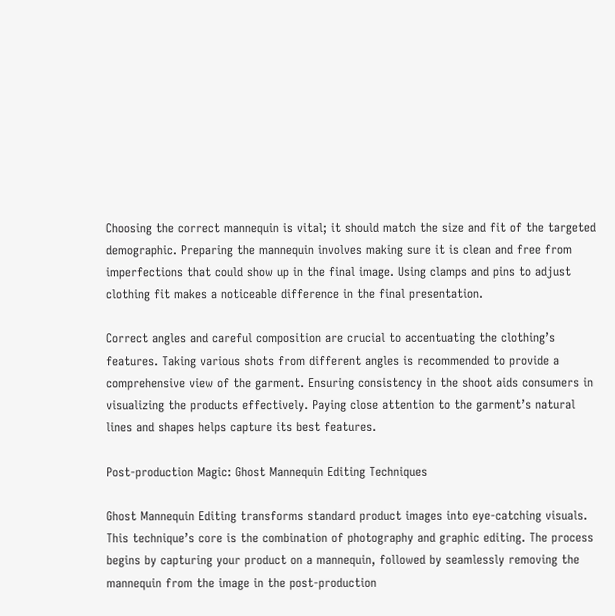Choosing the correct mannequin is vital; it should match the size and fit of the targeted demographic. Preparing the mannequin involves making sure it is clean and free from imperfections that could show up in the final image. Using clamps and pins to adjust clothing fit makes a noticeable difference in the final presentation.

Correct angles and careful composition are crucial to accentuating the clothing’s features. Taking various shots from different angles is recommended to provide a comprehensive view of the garment. Ensuring consistency in the shoot aids consumers in visualizing the products effectively. Paying close attention to the garment’s natural lines and shapes helps capture its best features.

Post-production Magic: Ghost Mannequin Editing Techniques

Ghost Mannequin Editing transforms standard product images into eye-catching visuals. This technique’s core is the combination of photography and graphic editing. The process begins by capturing your product on a mannequin, followed by seamlessly removing the mannequin from the image in the post-production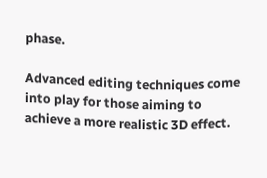phase.

Advanced editing techniques come into play for those aiming to achieve a more realistic 3D effect.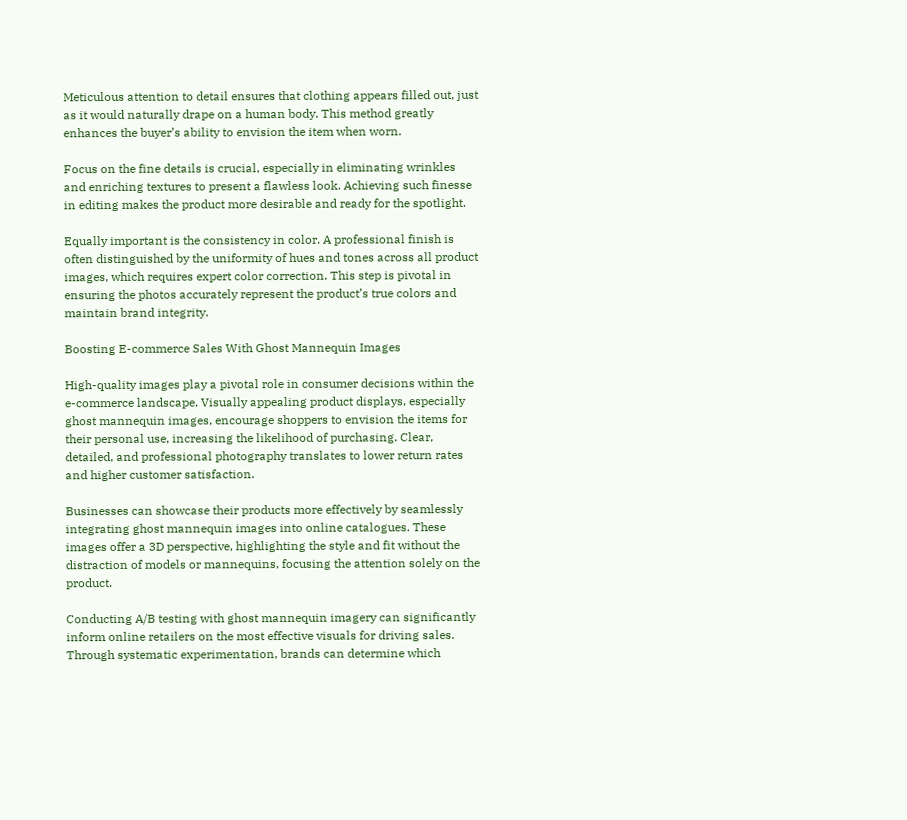Meticulous attention to detail ensures that clothing appears filled out, just as it would naturally drape on a human body. This method greatly enhances the buyer’s ability to envision the item when worn.

Focus on the fine details is crucial, especially in eliminating wrinkles and enriching textures to present a flawless look. Achieving such finesse in editing makes the product more desirable and ready for the spotlight.

Equally important is the consistency in color. A professional finish is often distinguished by the uniformity of hues and tones across all product images, which requires expert color correction. This step is pivotal in ensuring the photos accurately represent the product’s true colors and maintain brand integrity.

Boosting E-commerce Sales With Ghost Mannequin Images

High-quality images play a pivotal role in consumer decisions within the e-commerce landscape. Visually appealing product displays, especially ghost mannequin images, encourage shoppers to envision the items for their personal use, increasing the likelihood of purchasing. Clear, detailed, and professional photography translates to lower return rates and higher customer satisfaction.

Businesses can showcase their products more effectively by seamlessly integrating ghost mannequin images into online catalogues. These images offer a 3D perspective, highlighting the style and fit without the distraction of models or mannequins, focusing the attention solely on the product.

Conducting A/B testing with ghost mannequin imagery can significantly inform online retailers on the most effective visuals for driving sales. Through systematic experimentation, brands can determine which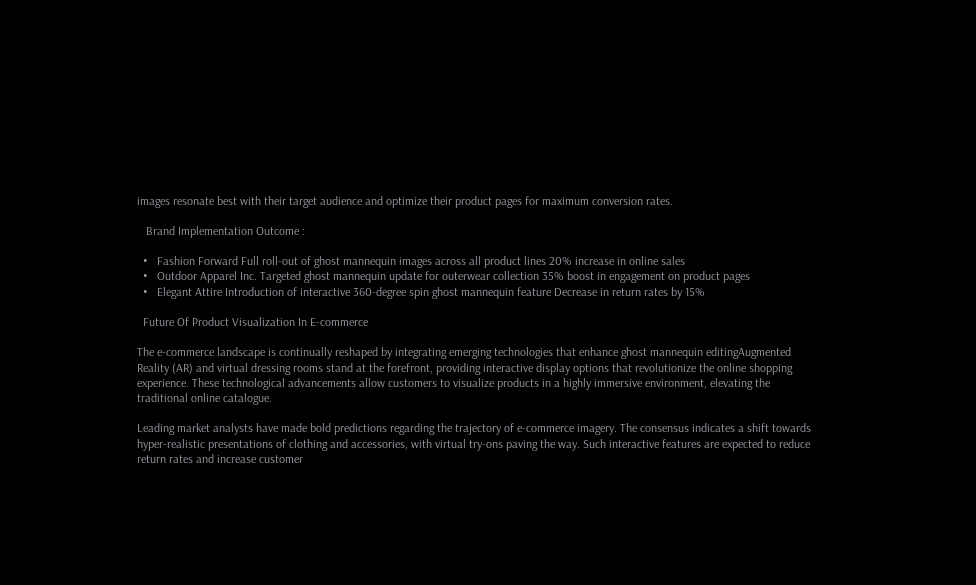images resonate best with their target audience and optimize their product pages for maximum conversion rates.

   Brand Implementation Outcome :

  •   Fashion Forward Full roll-out of ghost mannequin images across all product lines 20% increase in online sales
  •   Outdoor Apparel Inc. Targeted ghost mannequin update for outerwear collection 35% boost in engagement on product pages
  •   Elegant Attire Introduction of interactive 360-degree spin ghost mannequin feature Decrease in return rates by 15%

  Future Of Product Visualization In E-commerce

The e-commerce landscape is continually reshaped by integrating emerging technologies that enhance ghost mannequin editingAugmented Reality (AR) and virtual dressing rooms stand at the forefront, providing interactive display options that revolutionize the online shopping experience. These technological advancements allow customers to visualize products in a highly immersive environment, elevating the traditional online catalogue.

Leading market analysts have made bold predictions regarding the trajectory of e-commerce imagery. The consensus indicates a shift towards hyper-realistic presentations of clothing and accessories, with virtual try-ons paving the way. Such interactive features are expected to reduce return rates and increase customer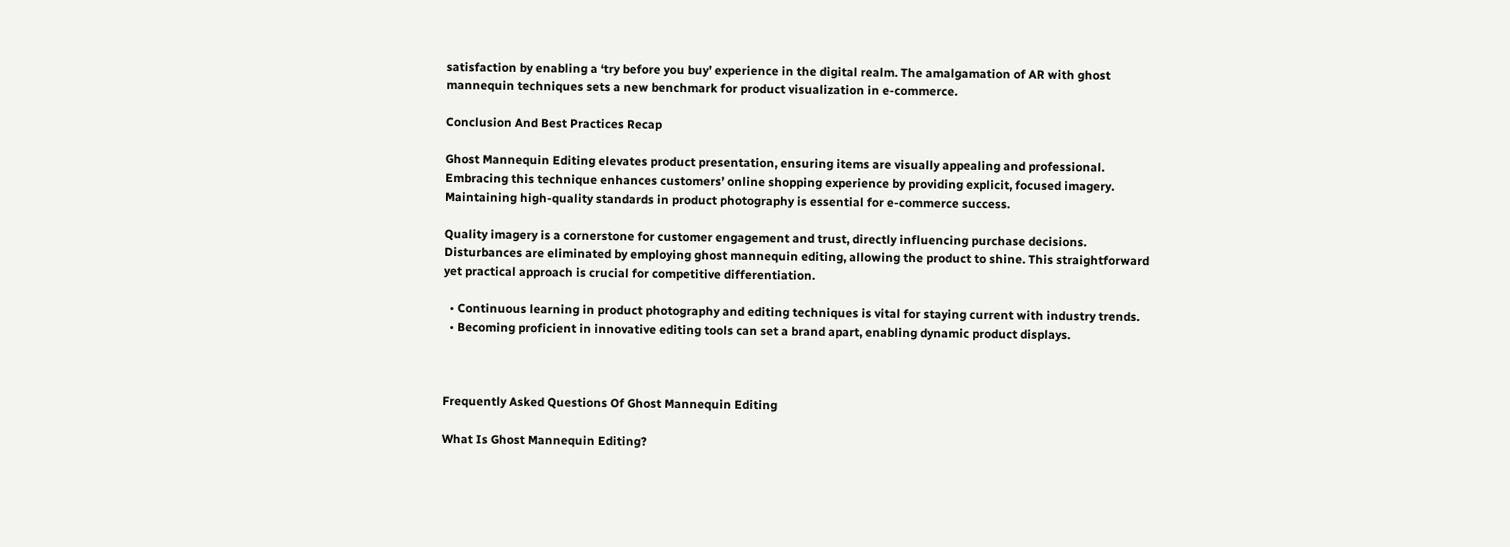satisfaction by enabling a ‘try before you buy’ experience in the digital realm. The amalgamation of AR with ghost mannequin techniques sets a new benchmark for product visualization in e-commerce.

Conclusion And Best Practices Recap

Ghost Mannequin Editing elevates product presentation, ensuring items are visually appealing and professional. Embracing this technique enhances customers’ online shopping experience by providing explicit, focused imagery. Maintaining high-quality standards in product photography is essential for e-commerce success.

Quality imagery is a cornerstone for customer engagement and trust, directly influencing purchase decisions. Disturbances are eliminated by employing ghost mannequin editing, allowing the product to shine. This straightforward yet practical approach is crucial for competitive differentiation.

  • Continuous learning in product photography and editing techniques is vital for staying current with industry trends.
  • Becoming proficient in innovative editing tools can set a brand apart, enabling dynamic product displays.



Frequently Asked Questions Of Ghost Mannequin Editing

What Is Ghost Mannequin Editing?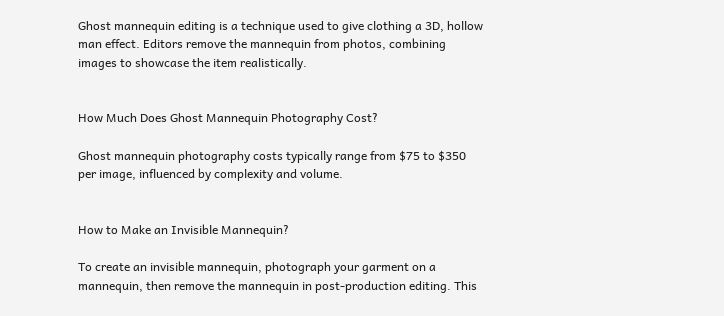Ghost mannequin editing is a technique used to give clothing a 3D, hollow man effect. Editors remove the mannequin from photos, combining images to showcase the item realistically.


How Much Does Ghost Mannequin Photography Cost?

Ghost mannequin photography costs typically range from $75 to $350 per image, influenced by complexity and volume.


How to Make an Invisible Mannequin?

To create an invisible mannequin, photograph your garment on a mannequin, then remove the mannequin in post-production editing. This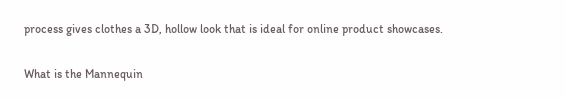process gives clothes a 3D, hollow look that is ideal for online product showcases.


What is the Mannequin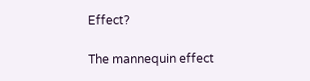Effect?

The mannequin effect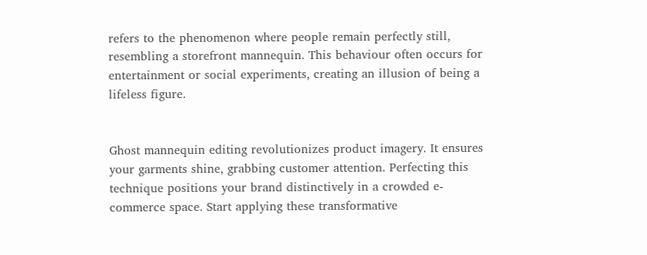refers to the phenomenon where people remain perfectly still, resembling a storefront mannequin. This behaviour often occurs for entertainment or social experiments, creating an illusion of being a lifeless figure.


Ghost mannequin editing revolutionizes product imagery. It ensures your garments shine, grabbing customer attention. Perfecting this technique positions your brand distinctively in a crowded e-commerce space. Start applying these transformative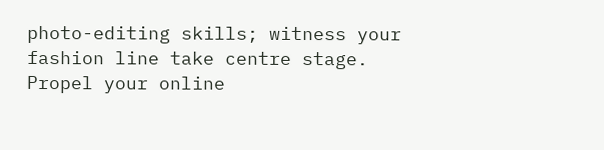photo-editing skills; witness your fashion line take centre stage. Propel your online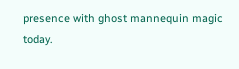presence with ghost mannequin magic today.